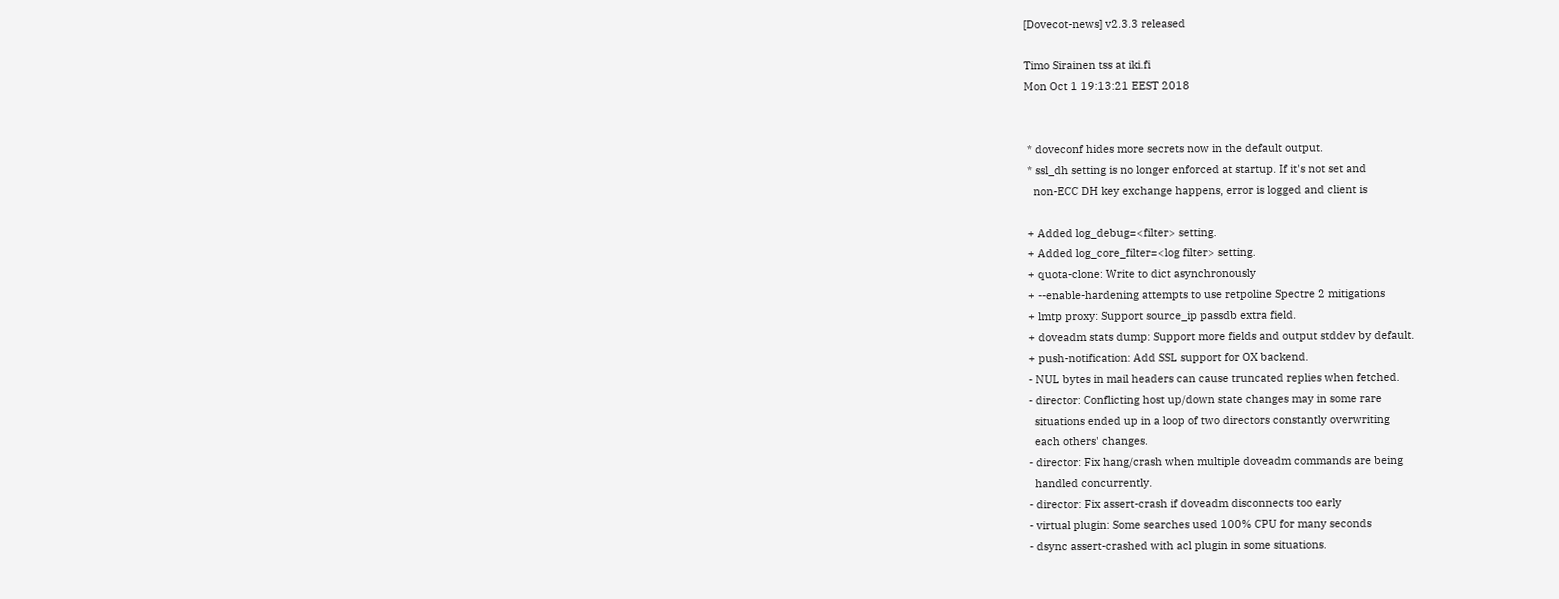[Dovecot-news] v2.3.3 released

Timo Sirainen tss at iki.fi
Mon Oct 1 19:13:21 EEST 2018


 * doveconf hides more secrets now in the default output.
 * ssl_dh setting is no longer enforced at startup. If it's not set and
   non-ECC DH key exchange happens, error is logged and client is

 + Added log_debug=<filter> setting.
 + Added log_core_filter=<log filter> setting.
 + quota-clone: Write to dict asynchronously
 + --enable-hardening attempts to use retpoline Spectre 2 mitigations
 + lmtp proxy: Support source_ip passdb extra field.
 + doveadm stats dump: Support more fields and output stddev by default.
 + push-notification: Add SSL support for OX backend.
 - NUL bytes in mail headers can cause truncated replies when fetched.
 - director: Conflicting host up/down state changes may in some rare
   situations ended up in a loop of two directors constantly overwriting
   each others' changes.
 - director: Fix hang/crash when multiple doveadm commands are being
   handled concurrently.
 - director: Fix assert-crash if doveadm disconnects too early
 - virtual plugin: Some searches used 100% CPU for many seconds
 - dsync assert-crashed with acl plugin in some situations.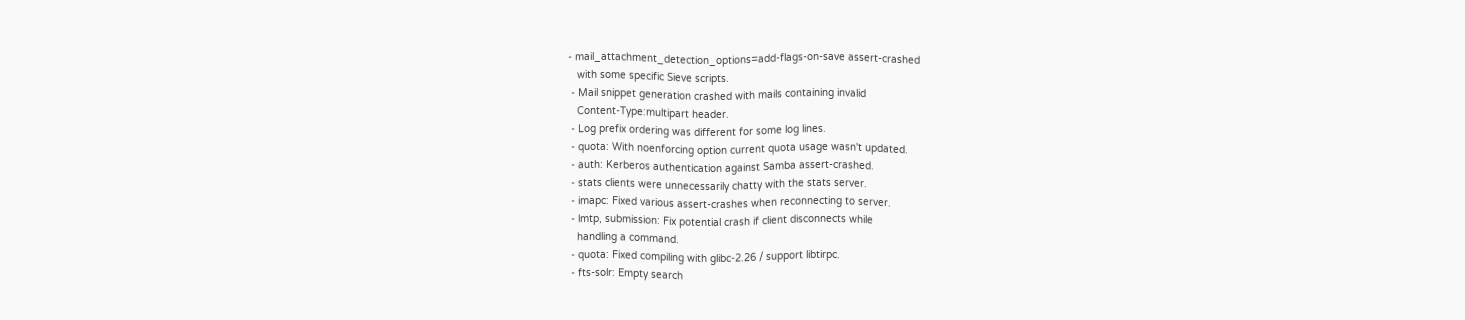- mail_attachment_detection_options=add-flags-on-save assert-crashed
   with some specific Sieve scripts.
 - Mail snippet generation crashed with mails containing invalid
   Content-Type:multipart header.
 - Log prefix ordering was different for some log lines.
 - quota: With noenforcing option current quota usage wasn't updated.
 - auth: Kerberos authentication against Samba assert-crashed.
 - stats clients were unnecessarily chatty with the stats server.
 - imapc: Fixed various assert-crashes when reconnecting to server.
 - lmtp, submission: Fix potential crash if client disconnects while
   handling a command.
 - quota: Fixed compiling with glibc-2.26 / support libtirpc.
 - fts-solr: Empty search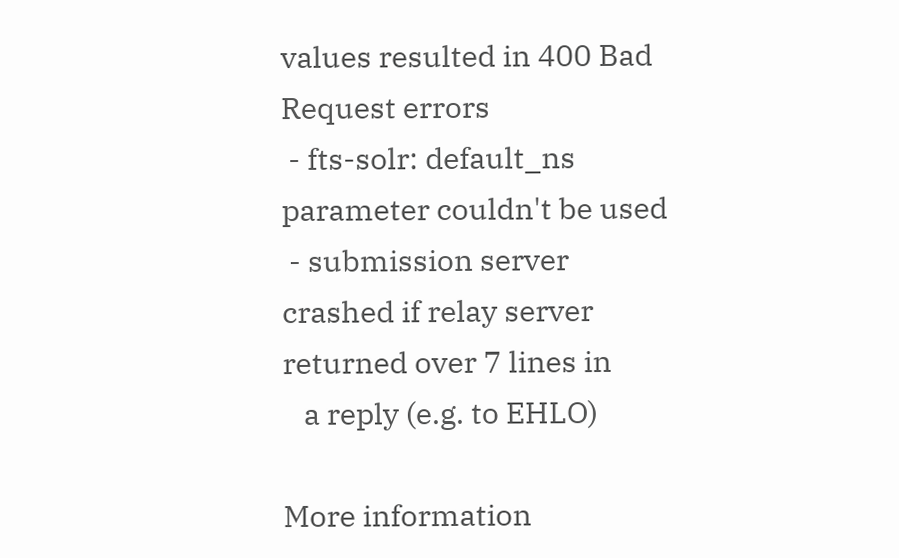values resulted in 400 Bad Request errors
 - fts-solr: default_ns parameter couldn't be used
 - submission server crashed if relay server returned over 7 lines in
   a reply (e.g. to EHLO)

More information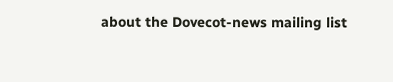about the Dovecot-news mailing list